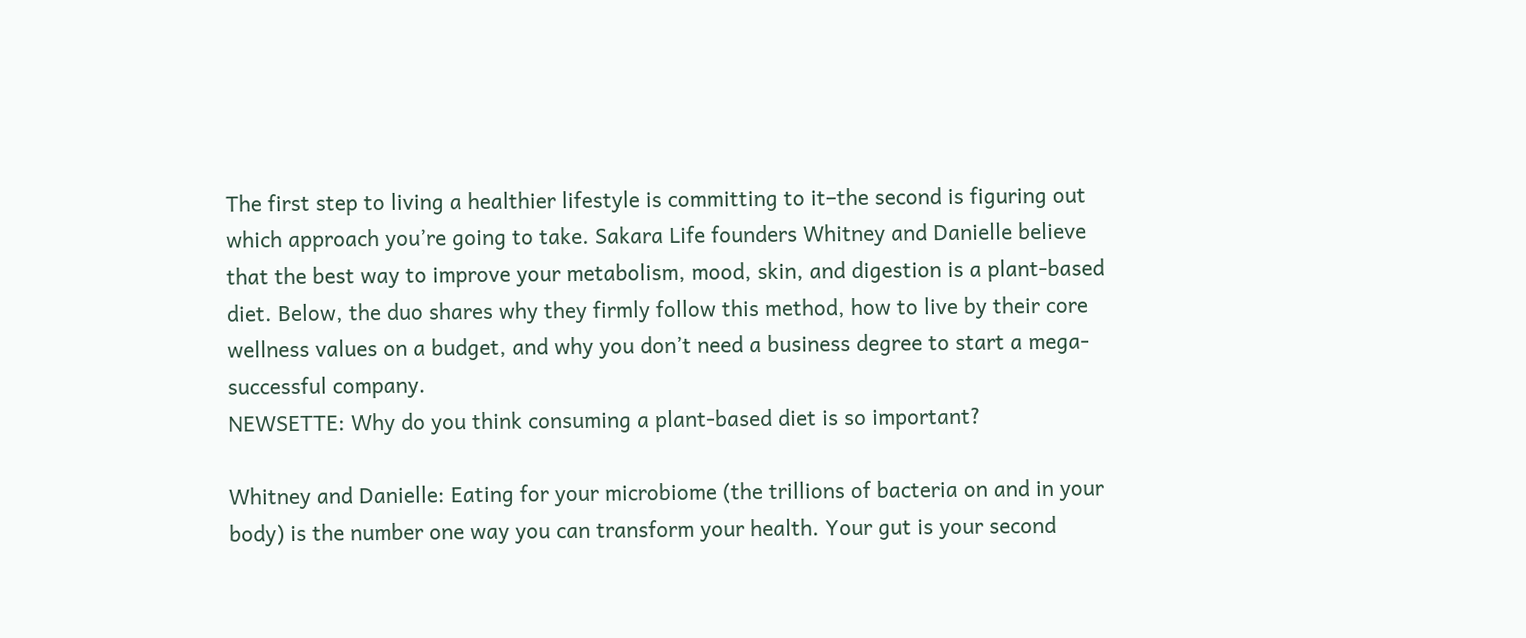The first step to living a healthier lifestyle is committing to it–the second is figuring out which approach you’re going to take. Sakara Life founders Whitney and Danielle believe that the best way to improve your metabolism, mood, skin, and digestion is a plant-based diet. Below, the duo shares why they firmly follow this method, how to live by their core wellness values on a budget, and why you don’t need a business degree to start a mega-successful company.
NEWSETTE: Why do you think consuming a plant-based diet is so important?

Whitney and Danielle: Eating for your microbiome (the trillions of bacteria on and in your body) is the number one way you can transform your health. Your gut is your second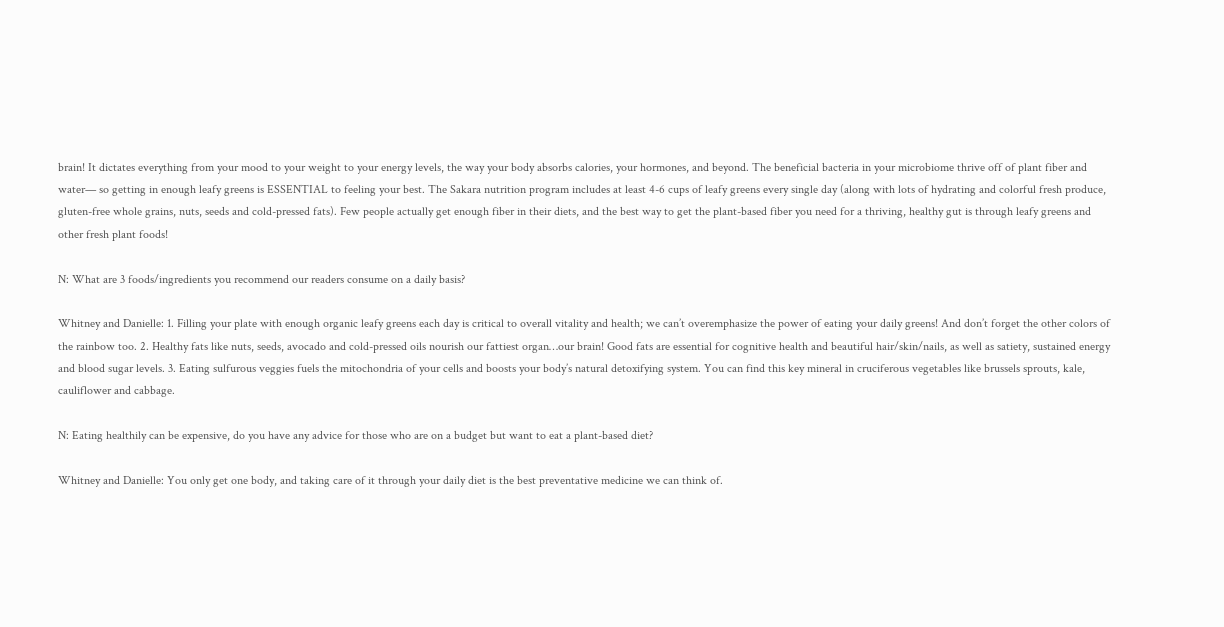brain! It dictates everything from your mood to your weight to your energy levels, the way your body absorbs calories, your hormones, and beyond. The beneficial bacteria in your microbiome thrive off of plant fiber and water— so getting in enough leafy greens is ESSENTIAL to feeling your best. The Sakara nutrition program includes at least 4-6 cups of leafy greens every single day (along with lots of hydrating and colorful fresh produce, gluten-free whole grains, nuts, seeds and cold-pressed fats). Few people actually get enough fiber in their diets, and the best way to get the plant-based fiber you need for a thriving, healthy gut is through leafy greens and other fresh plant foods!

N: What are 3 foods/ingredients you recommend our readers consume on a daily basis?

Whitney and Danielle: 1. Filling your plate with enough organic leafy greens each day is critical to overall vitality and health; we can’t overemphasize the power of eating your daily greens! And don’t forget the other colors of the rainbow too. 2. Healthy fats like nuts, seeds, avocado and cold-pressed oils nourish our fattiest organ…our brain! Good fats are essential for cognitive health and beautiful hair/skin/nails, as well as satiety, sustained energy and blood sugar levels. 3. Eating sulfurous veggies fuels the mitochondria of your cells and boosts your body’s natural detoxifying system. You can find this key mineral in cruciferous vegetables like brussels sprouts, kale, cauliflower and cabbage.

N: Eating healthily can be expensive, do you have any advice for those who are on a budget but want to eat a plant-based diet?

Whitney and Danielle: You only get one body, and taking care of it through your daily diet is the best preventative medicine we can think of.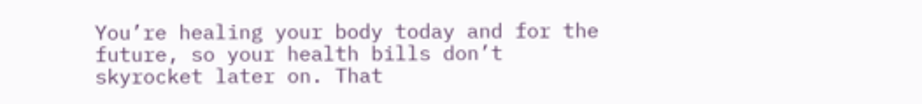You’re healing your body today and for the future, so your health bills don’t skyrocket later on. That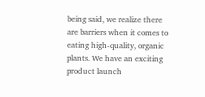being said, we realize there are barriers when it comes to eating high-quality, organic plants. We have an exciting product launch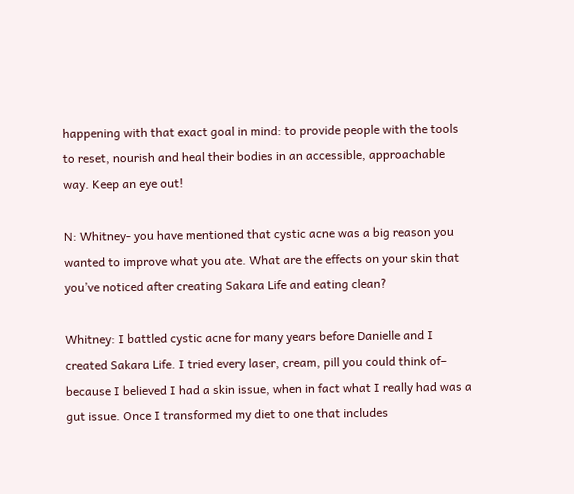happening with that exact goal in mind: to provide people with the tools to reset, nourish and heal their bodies in an accessible, approachable way. Keep an eye out!

N: Whitney- you have mentioned that cystic acne was a big reason you wanted to improve what you ate. What are the effects on your skin that you’ve noticed after creating Sakara Life and eating clean?

Whitney: I battled cystic acne for many years before Danielle and I created Sakara Life. I tried every laser, cream, pill you could think of– because I believed I had a skin issue, when in fact what I really had was a gut issue. Once I transformed my diet to one that includes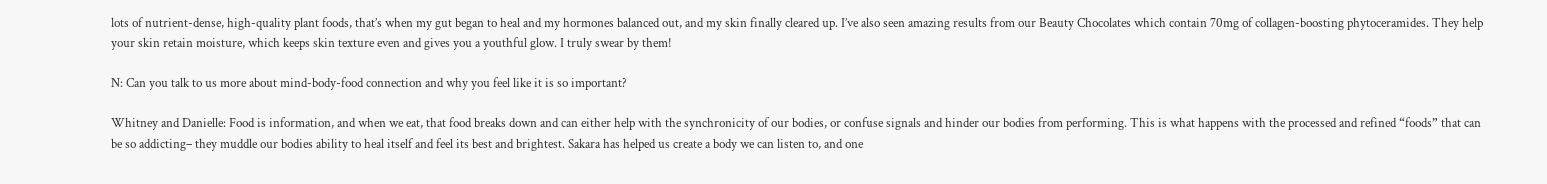lots of nutrient-dense, high-quality plant foods, that’s when my gut began to heal and my hormones balanced out, and my skin finally cleared up. I’ve also seen amazing results from our Beauty Chocolates which contain 70mg of collagen-boosting phytoceramides. They help your skin retain moisture, which keeps skin texture even and gives you a youthful glow. I truly swear by them!

N: Can you talk to us more about mind-body-food connection and why you feel like it is so important?

Whitney and Danielle: Food is information, and when we eat, that food breaks down and can either help with the synchronicity of our bodies, or confuse signals and hinder our bodies from performing. This is what happens with the processed and refined “foods” that can be so addicting– they muddle our bodies ability to heal itself and feel its best and brightest. Sakara has helped us create a body we can listen to, and one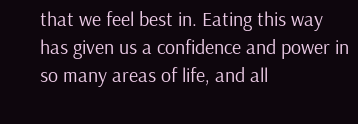that we feel best in. Eating this way has given us a confidence and power in so many areas of life, and all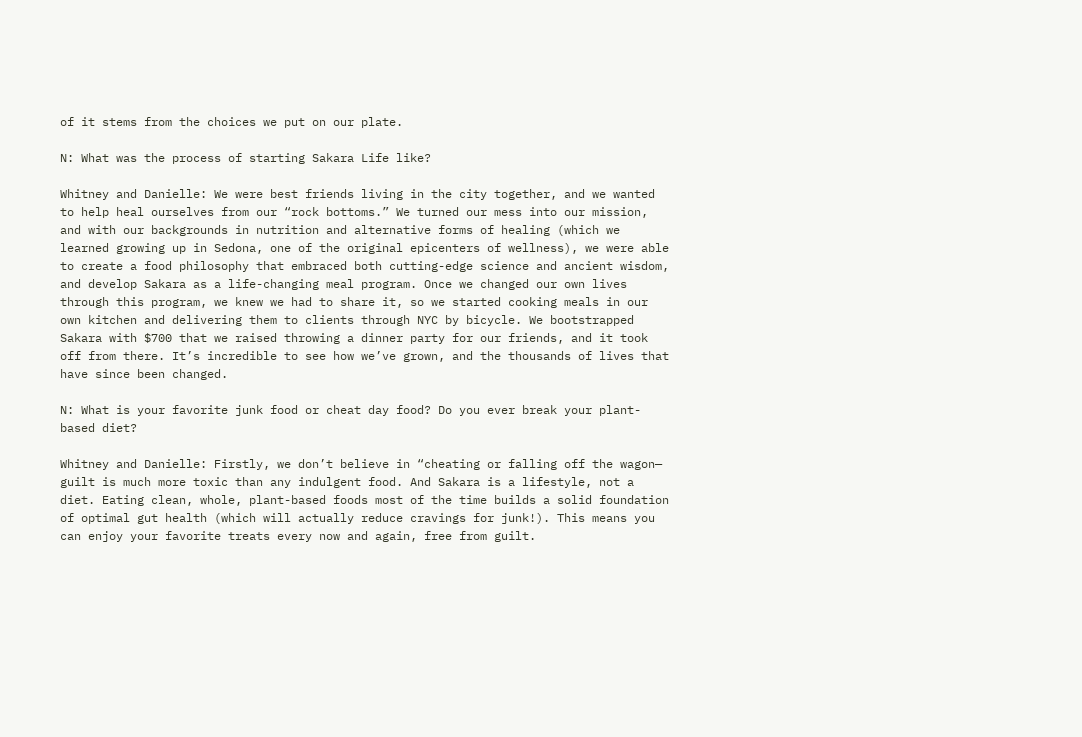of it stems from the choices we put on our plate.

N: What was the process of starting Sakara Life like?

Whitney and Danielle: We were best friends living in the city together, and we wanted to help heal ourselves from our “rock bottoms.” We turned our mess into our mission, and with our backgrounds in nutrition and alternative forms of healing (which we learned growing up in Sedona, one of the original epicenters of wellness), we were able to create a food philosophy that embraced both cutting-edge science and ancient wisdom, and develop Sakara as a life-changing meal program. Once we changed our own lives through this program, we knew we had to share it, so we started cooking meals in our own kitchen and delivering them to clients through NYC by bicycle. We bootstrapped Sakara with $700 that we raised throwing a dinner party for our friends, and it took off from there. It’s incredible to see how we’ve grown, and the thousands of lives that have since been changed.

N: What is your favorite junk food or cheat day food? Do you ever break your plant-based diet?

Whitney and Danielle: Firstly, we don’t believe in “cheating or falling off the wagon— guilt is much more toxic than any indulgent food. And Sakara is a lifestyle, not a diet. Eating clean, whole, plant-based foods most of the time builds a solid foundation of optimal gut health (which will actually reduce cravings for junk!). This means you can enjoy your favorite treats every now and again, free from guilt.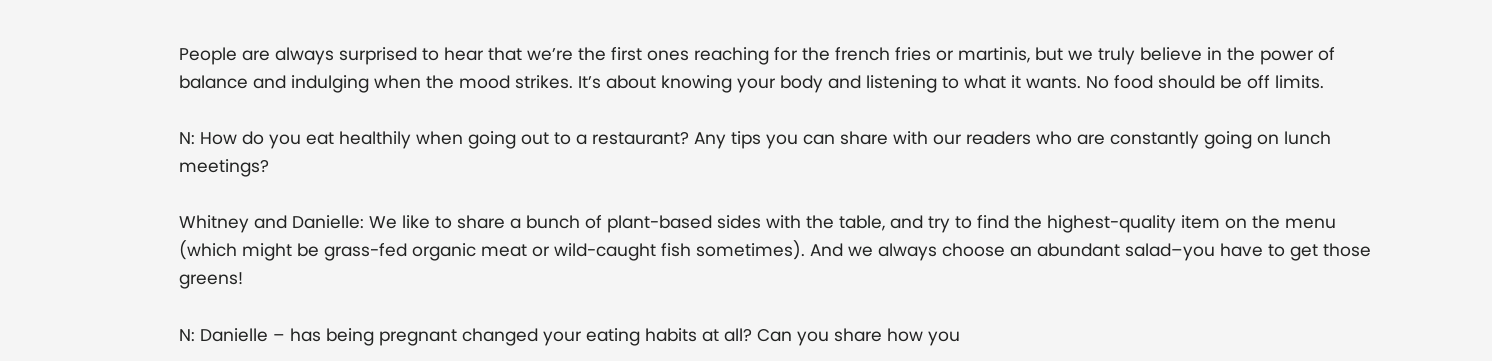People are always surprised to hear that we’re the first ones reaching for the french fries or martinis, but we truly believe in the power of balance and indulging when the mood strikes. It’s about knowing your body and listening to what it wants. No food should be off limits.

N: How do you eat healthily when going out to a restaurant? Any tips you can share with our readers who are constantly going on lunch meetings?

Whitney and Danielle: We like to share a bunch of plant-based sides with the table, and try to find the highest-quality item on the menu (which might be grass-fed organic meat or wild-caught fish sometimes). And we always choose an abundant salad–you have to get those greens!

N: Danielle – has being pregnant changed your eating habits at all? Can you share how you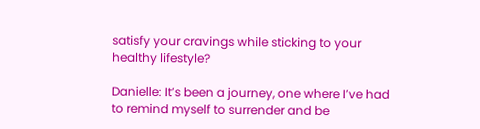satisfy your cravings while sticking to your healthy lifestyle?

Danielle: It’s been a journey, one where I’ve had to remind myself to surrender and be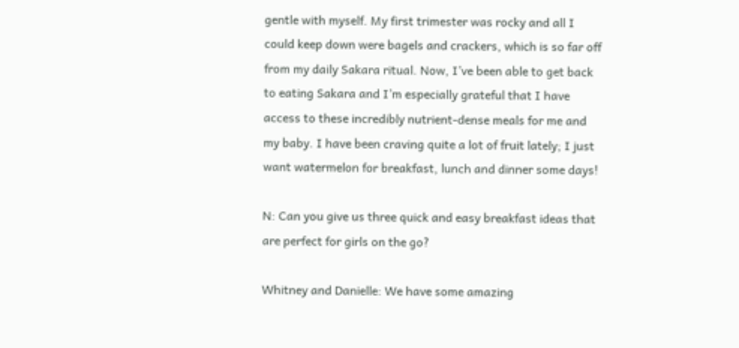gentle with myself. My first trimester was rocky and all I could keep down were bagels and crackers, which is so far off from my daily Sakara ritual. Now, I’ve been able to get back to eating Sakara and I’m especially grateful that I have access to these incredibly nutrient-dense meals for me and my baby. I have been craving quite a lot of fruit lately; I just want watermelon for breakfast, lunch and dinner some days!

N: Can you give us three quick and easy breakfast ideas that are perfect for girls on the go?

Whitney and Danielle: We have some amazing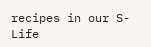recipes in our S-Life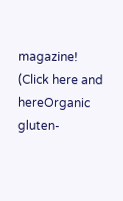magazine! (Click here and hereOrganic gluten-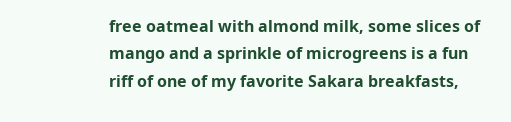free oatmeal with almond milk, some slices of mango and a sprinkle of microgreens is a fun riff of one of my favorite Sakara breakfasts,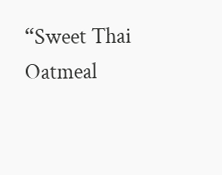“Sweet Thai Oatmeal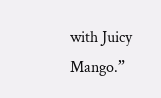with Juicy Mango.”